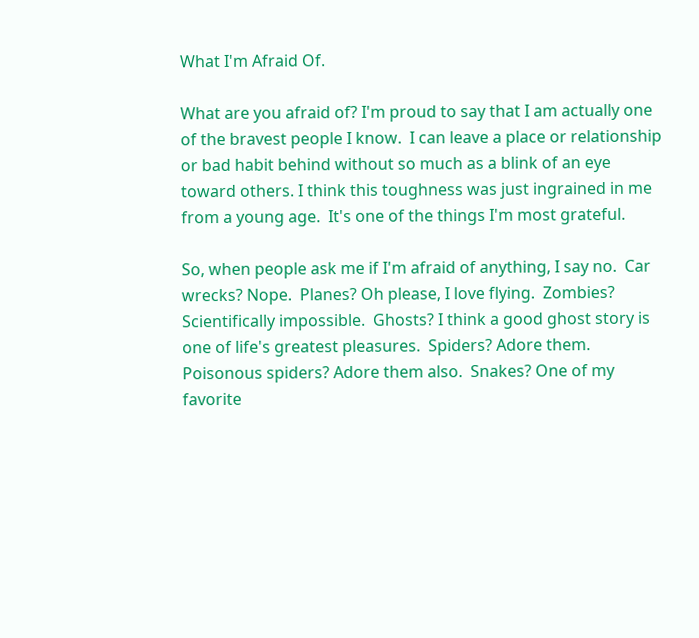What I'm Afraid Of.

What are you afraid of? I'm proud to say that I am actually one of the bravest people I know.  I can leave a place or relationship or bad habit behind without so much as a blink of an eye toward others. I think this toughness was just ingrained in me from a young age.  It's one of the things I'm most grateful.

So, when people ask me if I'm afraid of anything, I say no.  Car wrecks? Nope.  Planes? Oh please, I love flying.  Zombies? Scientifically impossible.  Ghosts? I think a good ghost story is one of life's greatest pleasures.  Spiders? Adore them.  Poisonous spiders? Adore them also.  Snakes? One of my favorite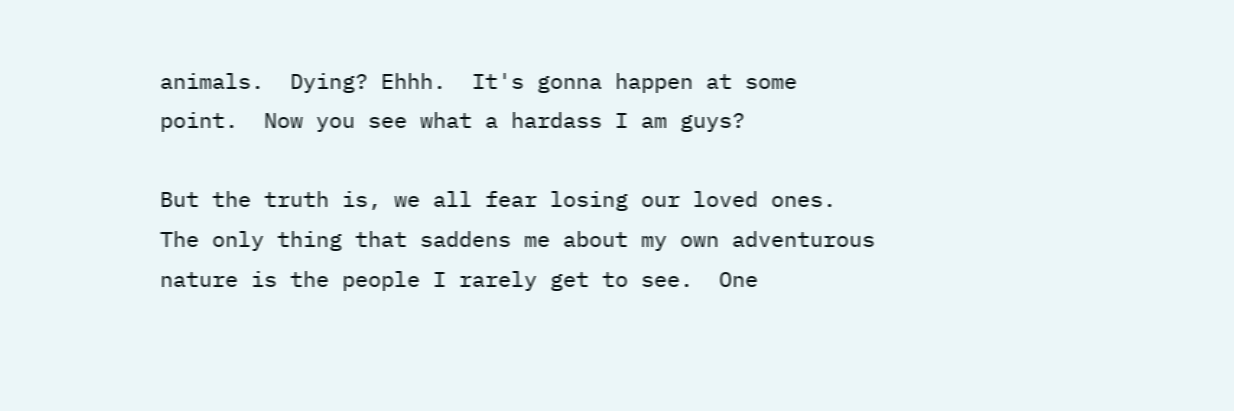animals.  Dying? Ehhh.  It's gonna happen at some point.  Now you see what a hardass I am guys?

But the truth is, we all fear losing our loved ones.  The only thing that saddens me about my own adventurous nature is the people I rarely get to see.  One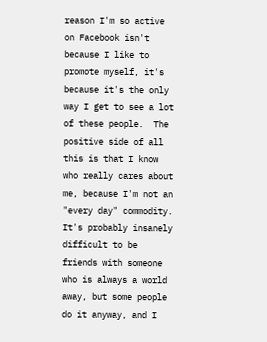reason I'm so active on Facebook isn't because I like to promote myself, it's because it's the only way I get to see a lot of these people.  The positive side of all this is that I know who really cares about me, because I'm not an "every day" commodity.  It's probably insanely difficult to be friends with someone who is always a world away, but some people do it anyway, and I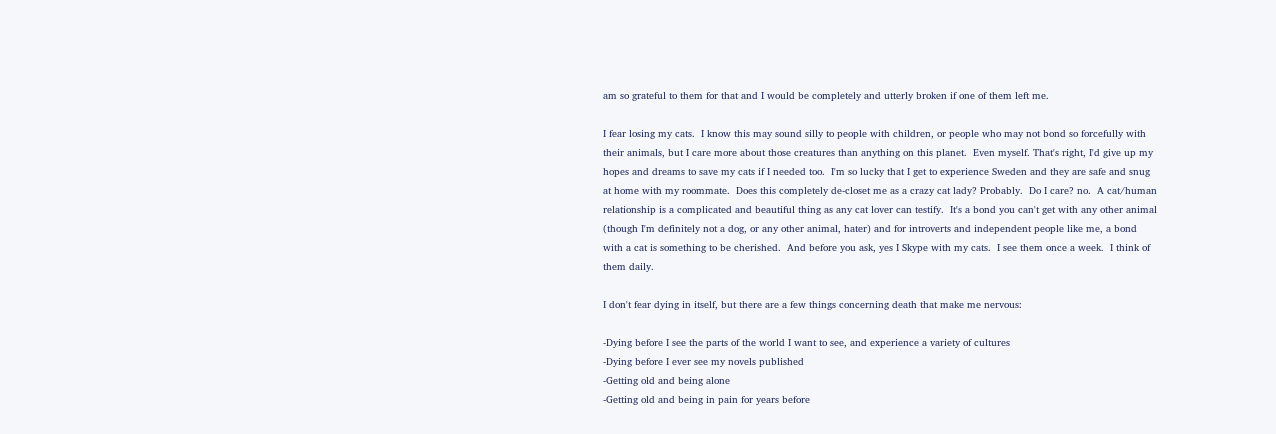am so grateful to them for that and I would be completely and utterly broken if one of them left me.

I fear losing my cats.  I know this may sound silly to people with children, or people who may not bond so forcefully with their animals, but I care more about those creatures than anything on this planet.  Even myself. That's right, I'd give up my hopes and dreams to save my cats if I needed too.  I'm so lucky that I get to experience Sweden and they are safe and snug at home with my roommate.  Does this completely de-closet me as a crazy cat lady? Probably.  Do I care? no.  A cat/human relationship is a complicated and beautiful thing as any cat lover can testify.  It's a bond you can't get with any other animal (though I'm definitely not a dog, or any other animal, hater) and for introverts and independent people like me, a bond with a cat is something to be cherished.  And before you ask, yes I Skype with my cats.  I see them once a week.  I think of them daily.

I don't fear dying in itself, but there are a few things concerning death that make me nervous:

-Dying before I see the parts of the world I want to see, and experience a variety of cultures
-Dying before I ever see my novels published
-Getting old and being alone
-Getting old and being in pain for years before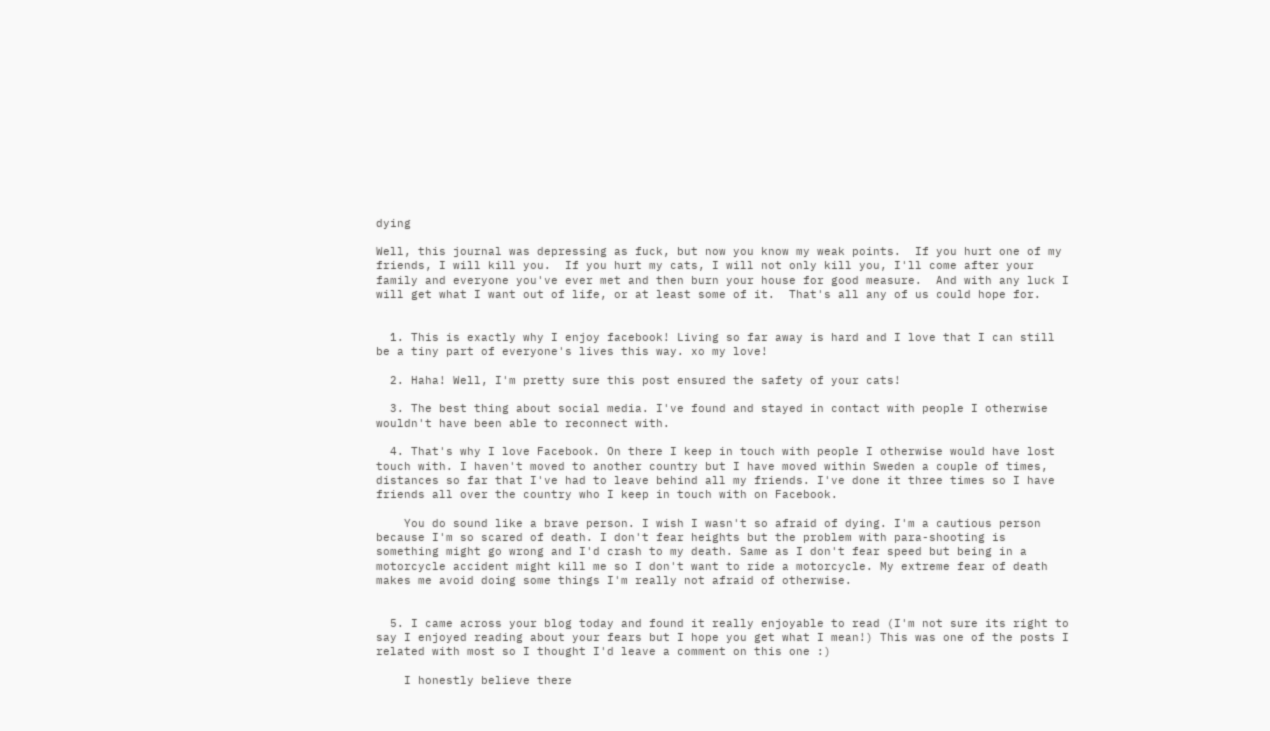dying

Well, this journal was depressing as fuck, but now you know my weak points.  If you hurt one of my friends, I will kill you.  If you hurt my cats, I will not only kill you, I'll come after your family and everyone you've ever met and then burn your house for good measure.  And with any luck I will get what I want out of life, or at least some of it.  That's all any of us could hope for.


  1. This is exactly why I enjoy facebook! Living so far away is hard and I love that I can still be a tiny part of everyone's lives this way. xo my love!

  2. Haha! Well, I'm pretty sure this post ensured the safety of your cats!

  3. The best thing about social media. I've found and stayed in contact with people I otherwise wouldn't have been able to reconnect with.

  4. That's why I love Facebook. On there I keep in touch with people I otherwise would have lost touch with. I haven't moved to another country but I have moved within Sweden a couple of times, distances so far that I've had to leave behind all my friends. I've done it three times so I have friends all over the country who I keep in touch with on Facebook.

    You do sound like a brave person. I wish I wasn't so afraid of dying. I'm a cautious person because I'm so scared of death. I don't fear heights but the problem with para-shooting is something might go wrong and I'd crash to my death. Same as I don't fear speed but being in a motorcycle accident might kill me so I don't want to ride a motorcycle. My extreme fear of death makes me avoid doing some things I'm really not afraid of otherwise.


  5. I came across your blog today and found it really enjoyable to read (I'm not sure its right to say I enjoyed reading about your fears but I hope you get what I mean!) This was one of the posts I related with most so I thought I'd leave a comment on this one :)

    I honestly believe there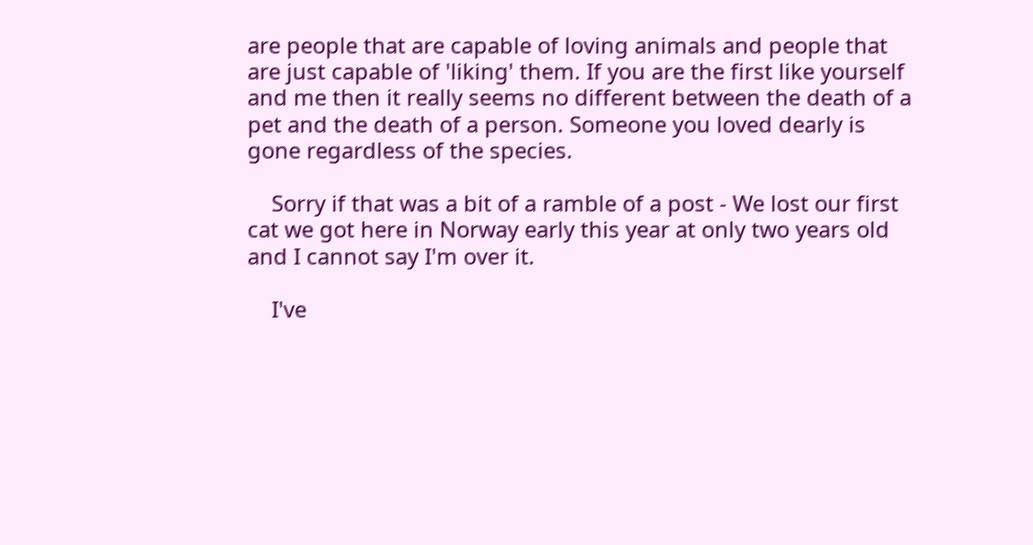are people that are capable of loving animals and people that are just capable of 'liking' them. If you are the first like yourself and me then it really seems no different between the death of a pet and the death of a person. Someone you loved dearly is gone regardless of the species.

    Sorry if that was a bit of a ramble of a post - We lost our first cat we got here in Norway early this year at only two years old and I cannot say I'm over it.

    I've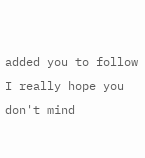added you to follow I really hope you don't mind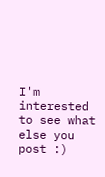I'm interested to see what else you post :)